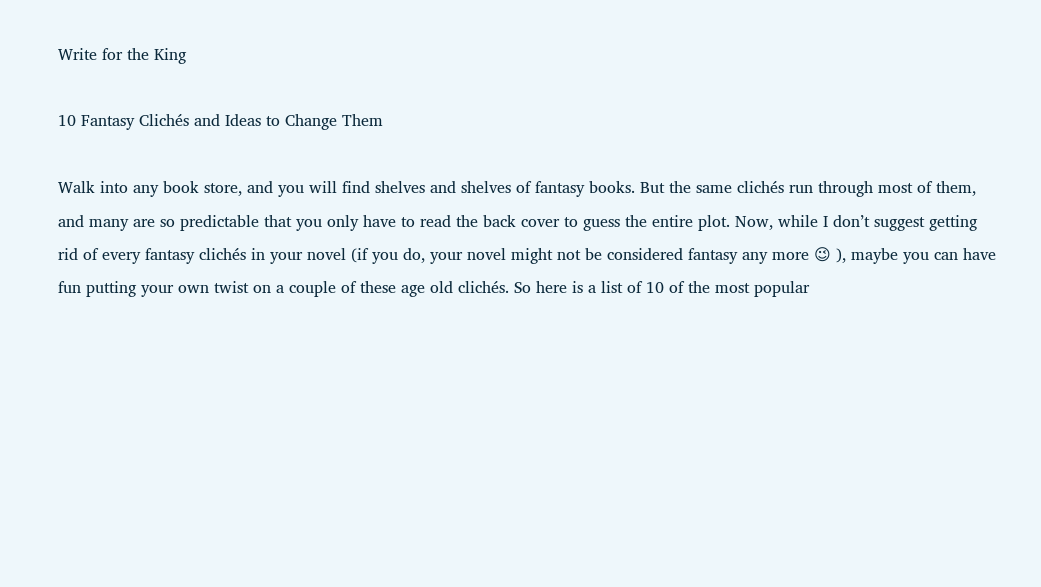Write for the King

10 Fantasy Clichés and Ideas to Change Them

Walk into any book store, and you will find shelves and shelves of fantasy books. But the same clichés run through most of them, and many are so predictable that you only have to read the back cover to guess the entire plot. Now, while I don’t suggest getting rid of every fantasy clichés in your novel (if you do, your novel might not be considered fantasy any more 😉 ), maybe you can have fun putting your own twist on a couple of these age old clichés. So here is a list of 10 of the most popular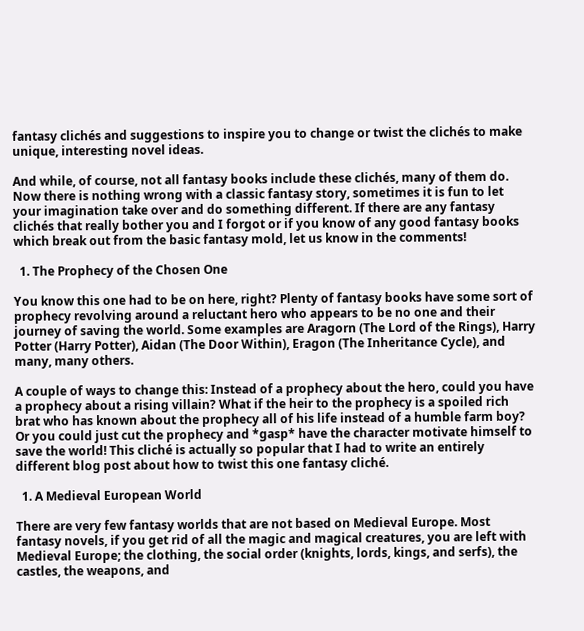fantasy clichés and suggestions to inspire you to change or twist the clichés to make unique, interesting novel ideas.

And while, of course, not all fantasy books include these clichés, many of them do. Now there is nothing wrong with a classic fantasy story, sometimes it is fun to let your imagination take over and do something different. If there are any fantasy clichés that really bother you and I forgot or if you know of any good fantasy books which break out from the basic fantasy mold, let us know in the comments!

  1. The Prophecy of the Chosen One

You know this one had to be on here, right? Plenty of fantasy books have some sort of prophecy revolving around a reluctant hero who appears to be no one and their journey of saving the world. Some examples are Aragorn (The Lord of the Rings), Harry Potter (Harry Potter), Aidan (The Door Within), Eragon (The Inheritance Cycle), and many, many others.

A couple of ways to change this: Instead of a prophecy about the hero, could you have a prophecy about a rising villain? What if the heir to the prophecy is a spoiled rich brat who has known about the prophecy all of his life instead of a humble farm boy? Or you could just cut the prophecy and *gasp* have the character motivate himself to save the world! This cliché is actually so popular that I had to write an entirely different blog post about how to twist this one fantasy cliché.

  1. A Medieval European World

There are very few fantasy worlds that are not based on Medieval Europe. Most fantasy novels, if you get rid of all the magic and magical creatures, you are left with Medieval Europe; the clothing, the social order (knights, lords, kings, and serfs), the castles, the weapons, and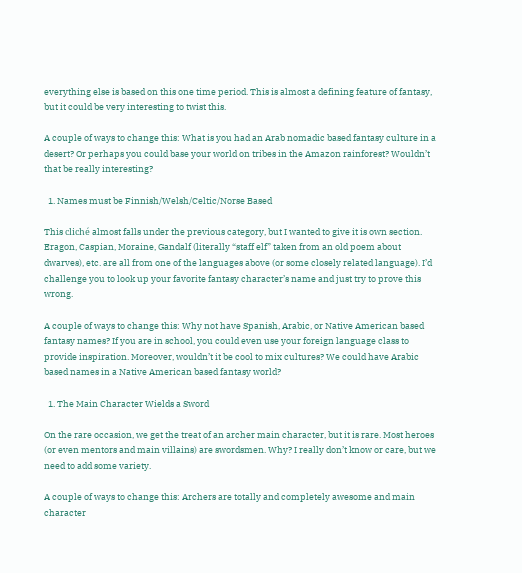everything else is based on this one time period. This is almost a defining feature of fantasy, but it could be very interesting to twist this.

A couple of ways to change this: What is you had an Arab nomadic based fantasy culture in a desert? Or perhaps you could base your world on tribes in the Amazon rainforest? Wouldn’t that be really interesting?

  1. Names must be Finnish/Welsh/Celtic/Norse Based

This cliché almost falls under the previous category, but I wanted to give it is own section. Eragon, Caspian, Moraine, Gandalf (literally “staff elf” taken from an old poem about dwarves), etc. are all from one of the languages above (or some closely related language). I’d challenge you to look up your favorite fantasy character’s name and just try to prove this wrong.

A couple of ways to change this: Why not have Spanish, Arabic, or Native American based fantasy names? If you are in school, you could even use your foreign language class to provide inspiration. Moreover, wouldn’t it be cool to mix cultures? We could have Arabic based names in a Native American based fantasy world?

  1. The Main Character Wields a Sword

On the rare occasion, we get the treat of an archer main character, but it is rare. Most heroes (or even mentors and main villains) are swordsmen. Why? I really don’t know or care, but we need to add some variety.

A couple of ways to change this: Archers are totally and completely awesome and main character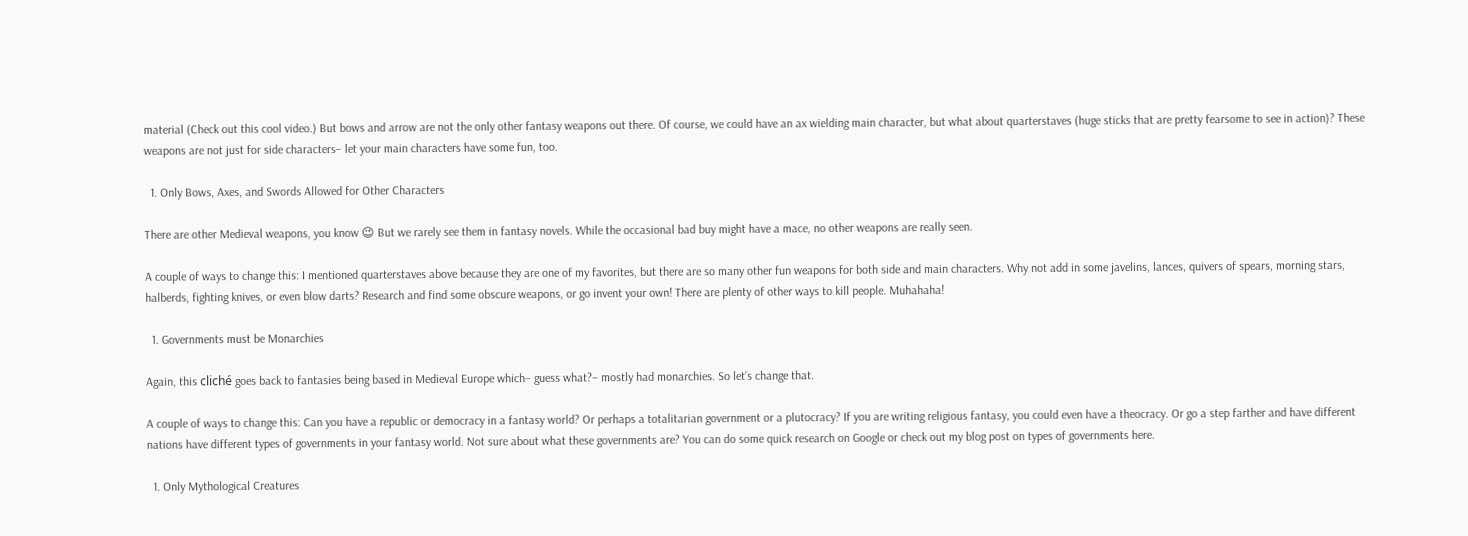material (Check out this cool video.) But bows and arrow are not the only other fantasy weapons out there. Of course, we could have an ax wielding main character, but what about quarterstaves (huge sticks that are pretty fearsome to see in action)? These weapons are not just for side characters– let your main characters have some fun, too.

  1. Only Bows, Axes, and Swords Allowed for Other Characters

There are other Medieval weapons, you know 😉 But we rarely see them in fantasy novels. While the occasional bad buy might have a mace, no other weapons are really seen.

A couple of ways to change this: I mentioned quarterstaves above because they are one of my favorites, but there are so many other fun weapons for both side and main characters. Why not add in some javelins, lances, quivers of spears, morning stars, halberds, fighting knives, or even blow darts? Research and find some obscure weapons, or go invent your own! There are plenty of other ways to kill people. Muhahaha!

  1. Governments must be Monarchies

Again, this cliché goes back to fantasies being based in Medieval Europe which– guess what?– mostly had monarchies. So let’s change that.

A couple of ways to change this: Can you have a republic or democracy in a fantasy world? Or perhaps a totalitarian government or a plutocracy? If you are writing religious fantasy, you could even have a theocracy. Or go a step farther and have different nations have different types of governments in your fantasy world. Not sure about what these governments are? You can do some quick research on Google or check out my blog post on types of governments here.

  1. Only Mythological Creatures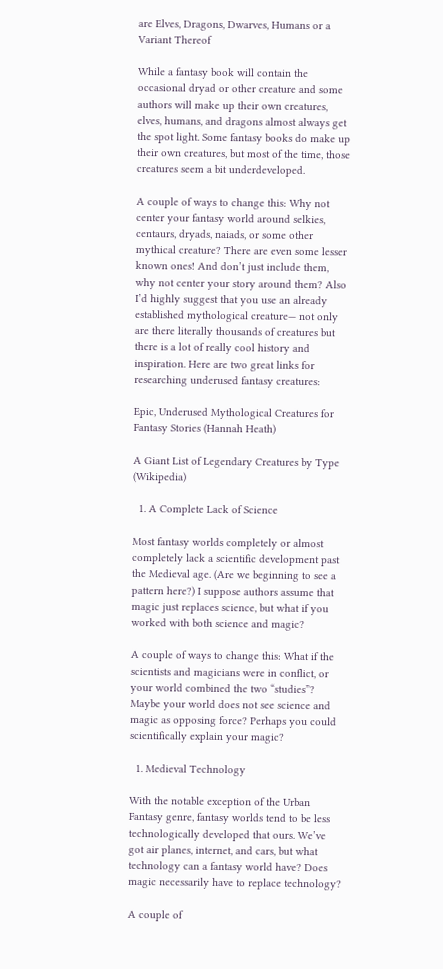are Elves, Dragons, Dwarves, Humans or a Variant Thereof

While a fantasy book will contain the occasional dryad or other creature and some authors will make up their own creatures, elves, humans, and dragons almost always get the spot light. Some fantasy books do make up their own creatures, but most of the time, those creatures seem a bit underdeveloped.

A couple of ways to change this: Why not center your fantasy world around selkies, centaurs, dryads, naiads, or some other mythical creature? There are even some lesser known ones! And don’t just include them, why not center your story around them? Also I’d highly suggest that you use an already established mythological creature— not only are there literally thousands of creatures but there is a lot of really cool history and inspiration. Here are two great links for researching underused fantasy creatures:

Epic, Underused Mythological Creatures for Fantasy Stories (Hannah Heath)

A Giant List of Legendary Creatures by Type (Wikipedia)

  1. A Complete Lack of Science

Most fantasy worlds completely or almost completely lack a scientific development past the Medieval age. (Are we beginning to see a pattern here?) I suppose authors assume that magic just replaces science, but what if you worked with both science and magic?

A couple of ways to change this: What if the scientists and magicians were in conflict, or your world combined the two “studies”? Maybe your world does not see science and magic as opposing force? Perhaps you could scientifically explain your magic?

  1. Medieval Technology

With the notable exception of the Urban Fantasy genre, fantasy worlds tend to be less technologically developed that ours. We’ve got air planes, internet, and cars, but what technology can a fantasy world have? Does magic necessarily have to replace technology?

A couple of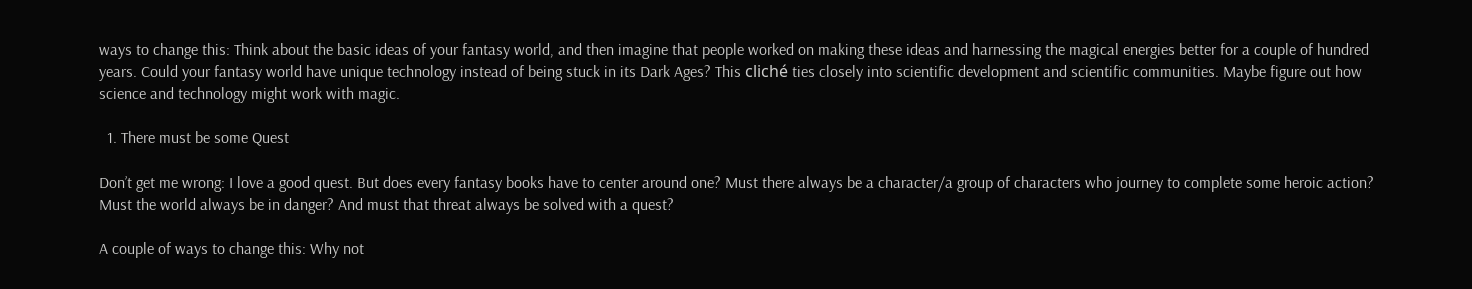ways to change this: Think about the basic ideas of your fantasy world, and then imagine that people worked on making these ideas and harnessing the magical energies better for a couple of hundred years. Could your fantasy world have unique technology instead of being stuck in its Dark Ages? This cliché ties closely into scientific development and scientific communities. Maybe figure out how science and technology might work with magic.

  1. There must be some Quest

Don’t get me wrong: I love a good quest. But does every fantasy books have to center around one? Must there always be a character/a group of characters who journey to complete some heroic action? Must the world always be in danger? And must that threat always be solved with a quest?

A couple of ways to change this: Why not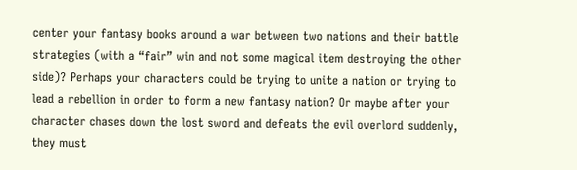center your fantasy books around a war between two nations and their battle strategies (with a “fair” win and not some magical item destroying the other side)? Perhaps your characters could be trying to unite a nation or trying to lead a rebellion in order to form a new fantasy nation? Or maybe after your character chases down the lost sword and defeats the evil overlord suddenly, they must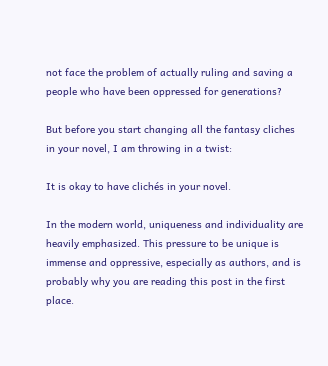not face the problem of actually ruling and saving a people who have been oppressed for generations?

But before you start changing all the fantasy cliches in your novel, I am throwing in a twist:

It is okay to have clichés in your novel.

In the modern world, uniqueness and individuality are heavily emphasized. This pressure to be unique is immense and oppressive, especially as authors, and is probably why you are reading this post in the first place.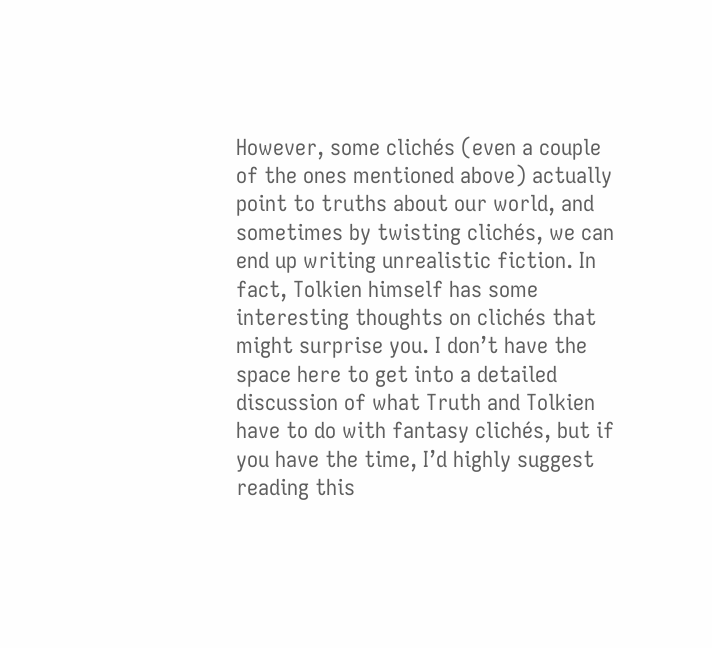However, some clichés (even a couple of the ones mentioned above) actually point to truths about our world, and sometimes by twisting clichés, we can end up writing unrealistic fiction. In fact, Tolkien himself has some interesting thoughts on clichés that might surprise you. I don’t have the space here to get into a detailed discussion of what Truth and Tolkien have to do with fantasy clichés, but if you have the time, I’d highly suggest reading this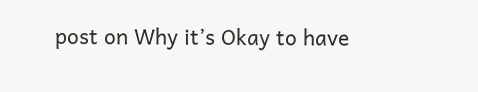post on Why it’s Okay to have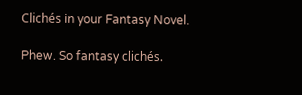Clichés in your Fantasy Novel.

Phew. So fantasy clichés.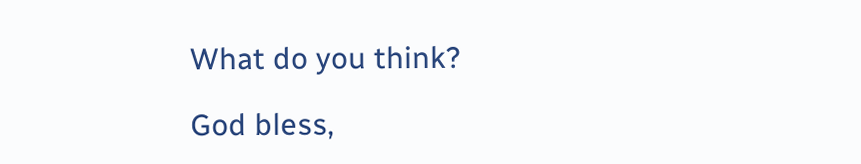What do you think?

God bless,